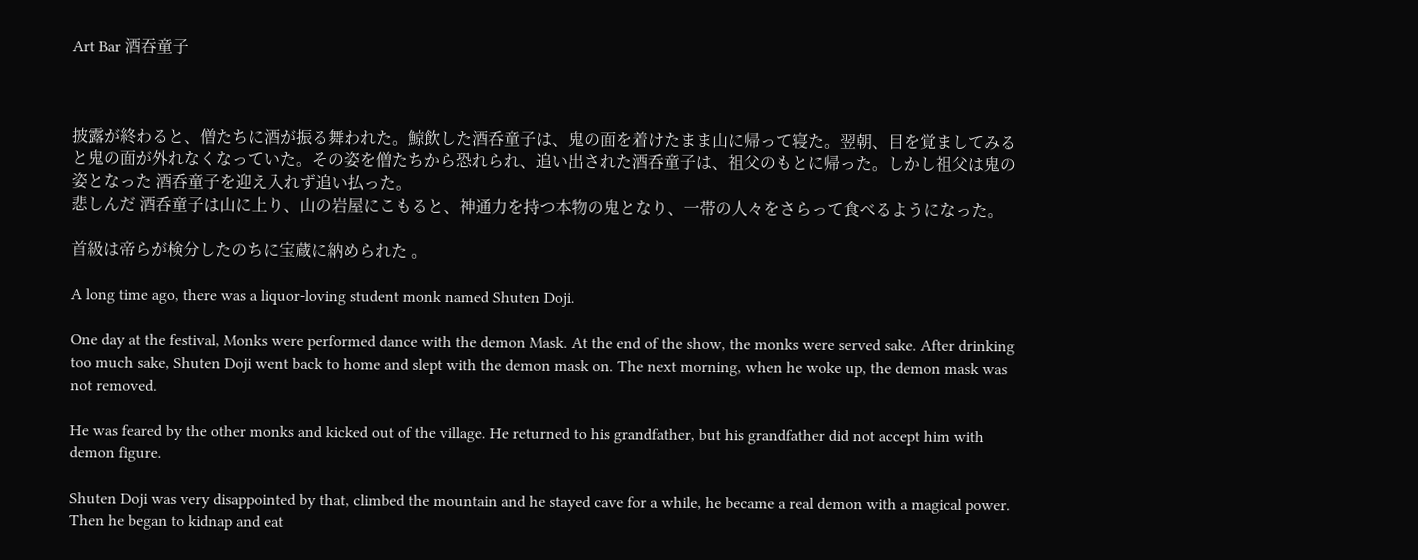Art Bar 酒吞童子



披露が終わると、僧たちに酒が振る舞われた。鯨飲した酒呑童子は、鬼の面を着けたまま山に帰って寝た。翌朝、目を覚ましてみると鬼の面が外れなくなっていた。その姿を僧たちから恐れられ、追い出された酒呑童子は、祖父のもとに帰った。しかし祖父は鬼の姿となった 酒呑童子を迎え入れず追い払った。
悲しんだ 酒呑童子は山に上り、山の岩屋にこもると、神通力を持つ本物の鬼となり、一帯の人々をさらって食べるようになった。

首級は帝らが検分したのちに宝蔵に納められた 。

A long time ago, there was a liquor-loving student monk named Shuten Doji.

One day at the festival, Monks were performed dance with the demon Mask. At the end of the show, the monks were served sake. After drinking too much sake, Shuten Doji went back to home and slept with the demon mask on. The next morning, when he woke up, the demon mask was not removed.

He was feared by the other monks and kicked out of the village. He returned to his grandfather, but his grandfather did not accept him with demon figure.

Shuten Doji was very disappointed by that, climbed the mountain and he stayed cave for a while, he became a real demon with a magical power. Then he began to kidnap and eat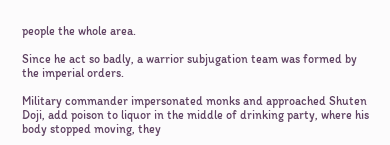people the whole area.

Since he act so badly, a warrior subjugation team was formed by the imperial orders.

Military commander impersonated monks and approached Shuten Doji, add poison to liquor in the middle of drinking party, where his body stopped moving, they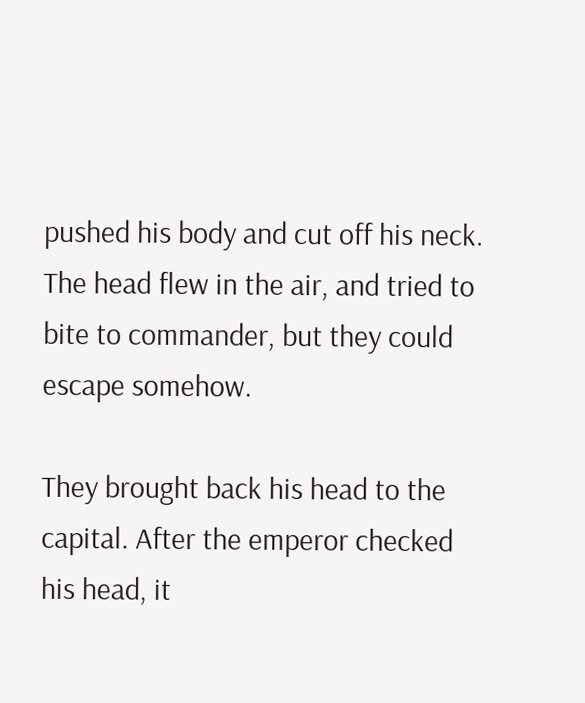pushed his body and cut off his neck. The head flew in the air, and tried to bite to commander, but they could escape somehow.

They brought back his head to the capital. After the emperor checked his head, it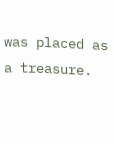was placed as a treasure.